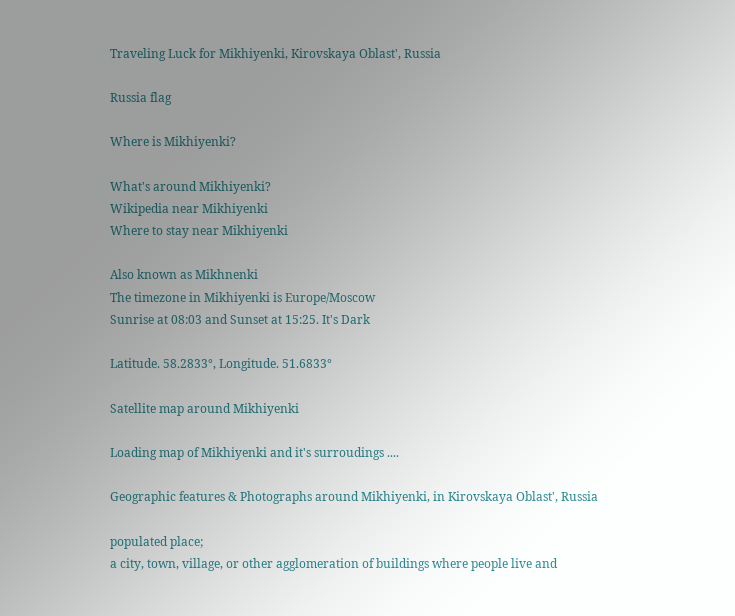Traveling Luck for Mikhiyenki, Kirovskaya Oblast', Russia

Russia flag

Where is Mikhiyenki?

What's around Mikhiyenki?
Wikipedia near Mikhiyenki
Where to stay near Mikhiyenki

Also known as Mikhnenki
The timezone in Mikhiyenki is Europe/Moscow
Sunrise at 08:03 and Sunset at 15:25. It's Dark

Latitude. 58.2833°, Longitude. 51.6833°

Satellite map around Mikhiyenki

Loading map of Mikhiyenki and it's surroudings ....

Geographic features & Photographs around Mikhiyenki, in Kirovskaya Oblast', Russia

populated place;
a city, town, village, or other agglomeration of buildings where people live and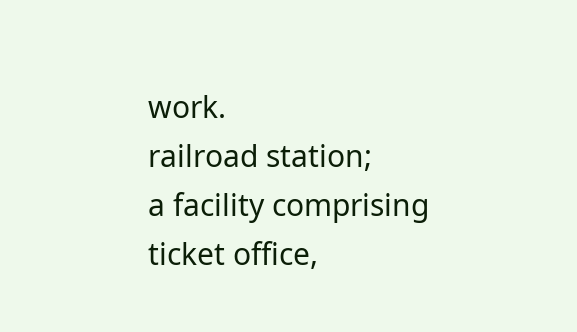work.
railroad station;
a facility comprising ticket office,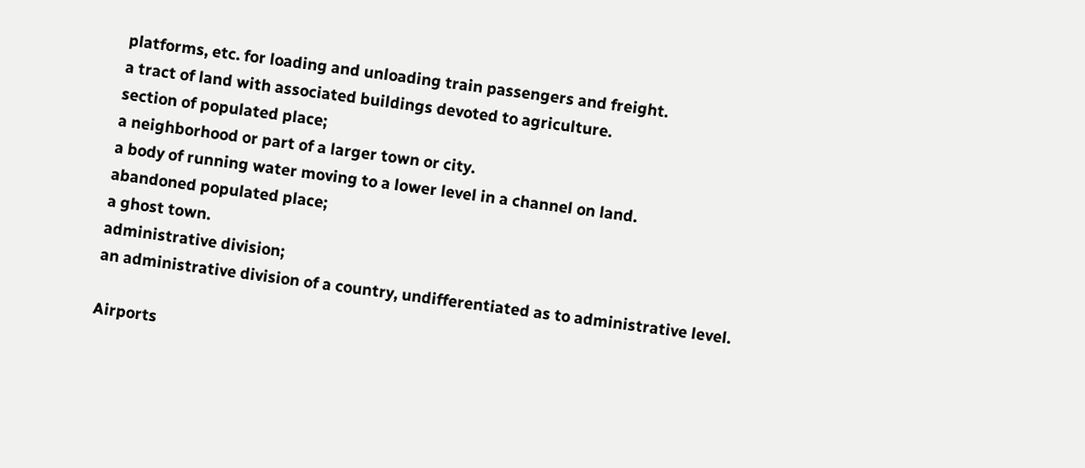platforms, etc. for loading and unloading train passengers and freight.
a tract of land with associated buildings devoted to agriculture.
section of populated place;
a neighborhood or part of a larger town or city.
a body of running water moving to a lower level in a channel on land.
abandoned populated place;
a ghost town.
administrative division;
an administrative division of a country, undifferentiated as to administrative level.

Airports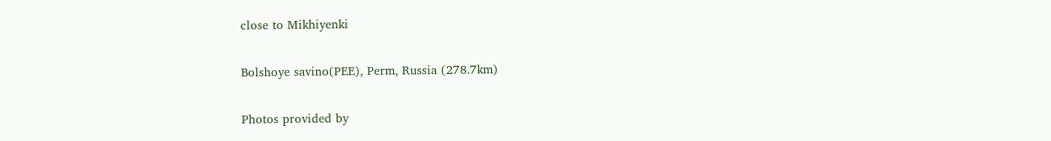close to Mikhiyenki

Bolshoye savino(PEE), Perm, Russia (278.7km)

Photos provided by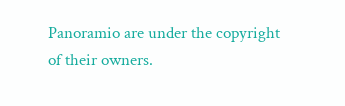Panoramio are under the copyright of their owners.